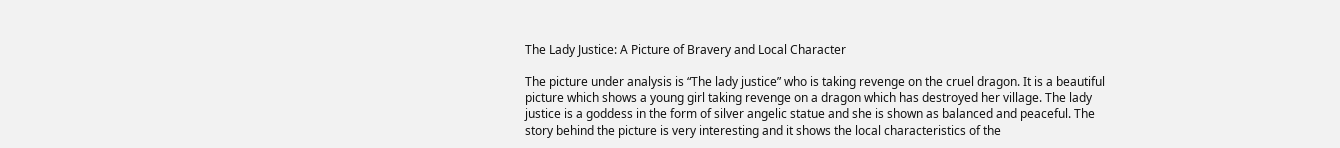The Lady Justice: A Picture of Bravery and Local Character

The picture under analysis is “The lady justice” who is taking revenge on the cruel dragon. It is a beautiful picture which shows a young girl taking revenge on a dragon which has destroyed her village. The lady justice is a goddess in the form of silver angelic statue and she is shown as balanced and peaceful. The story behind the picture is very interesting and it shows the local characteristics of the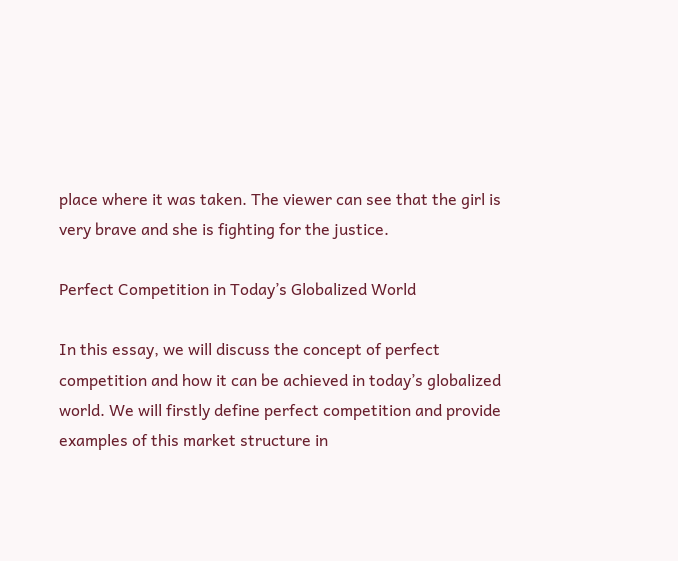place where it was taken. The viewer can see that the girl is very brave and she is fighting for the justice.

Perfect Competition in Today’s Globalized World

In this essay, we will discuss the concept of perfect competition and how it can be achieved in today’s globalized world. We will firstly define perfect competition and provide examples of this market structure in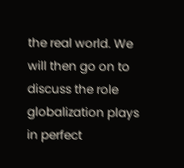the real world. We will then go on to discuss the role globalization plays in perfect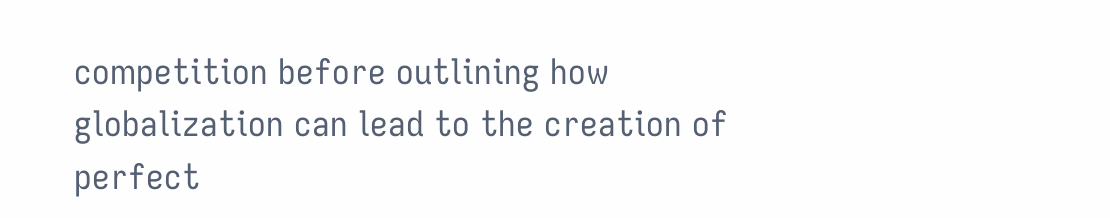competition before outlining how globalization can lead to the creation of perfect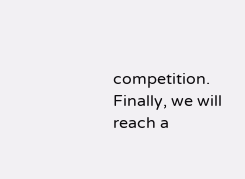competition. Finally, we will reach a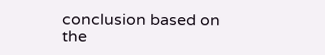conclusion based on the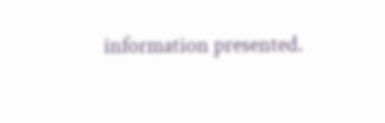information presented.